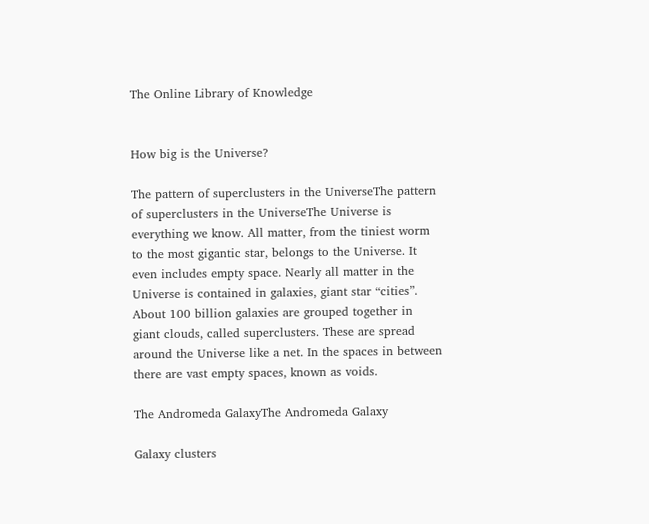The Online Library of Knowledge


How big is the Universe?

The pattern of superclusters in the UniverseThe pattern of superclusters in the UniverseThe Universe is everything we know. All matter, from the tiniest worm to the most gigantic star, belongs to the Universe. It even includes empty space. Nearly all matter in the Universe is contained in galaxies, giant star “cities”. About 100 billion galaxies are grouped together in giant clouds, called superclusters. These are spread around the Universe like a net. In the spaces in between there are vast empty spaces, known as voids.

The Andromeda GalaxyThe Andromeda Galaxy

Galaxy clusters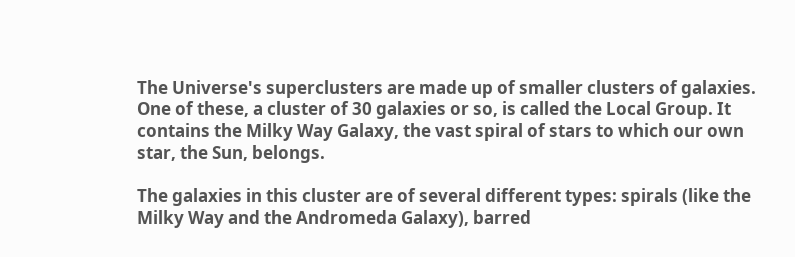The Universe's superclusters are made up of smaller clusters of galaxies. One of these, a cluster of 30 galaxies or so, is called the Local Group. It contains the Milky Way Galaxy, the vast spiral of stars to which our own star, the Sun, belongs.

The galaxies in this cluster are of several different types: spirals (like the Milky Way and the Andromeda Galaxy), barred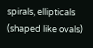spirals, ellipticals (shaped like ovals)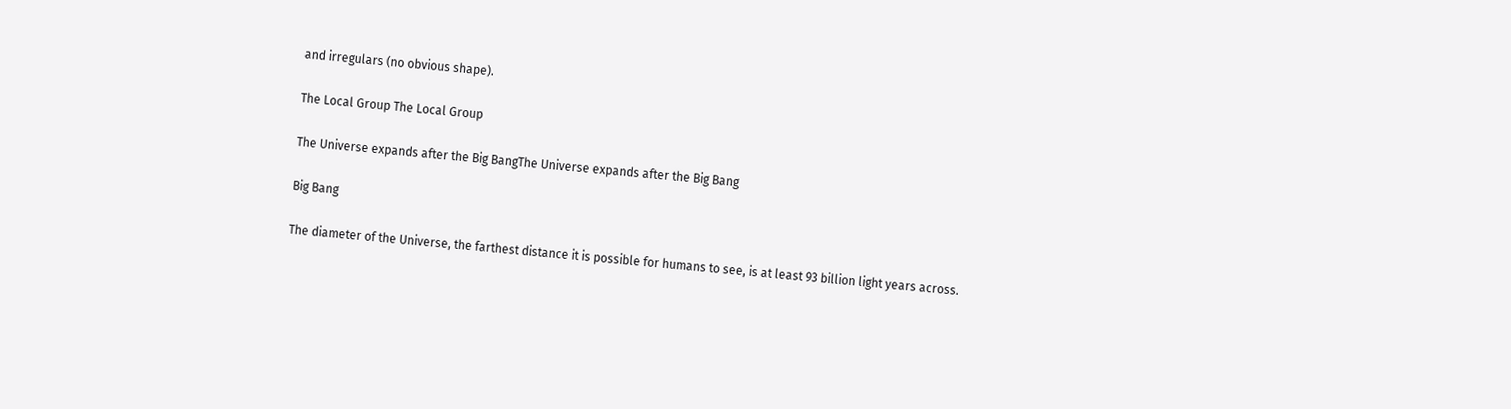and irregulars (no obvious shape).

The Local Group The Local Group

The Universe expands after the Big BangThe Universe expands after the Big Bang

Big Bang

The diameter of the Universe, the farthest distance it is possible for humans to see, is at least 93 billion light years across.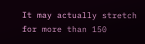It may actually stretch for more than 150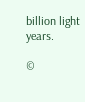billion light years.

©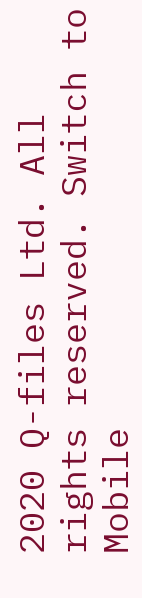2020 Q-files Ltd. All rights reserved. Switch to Mobile